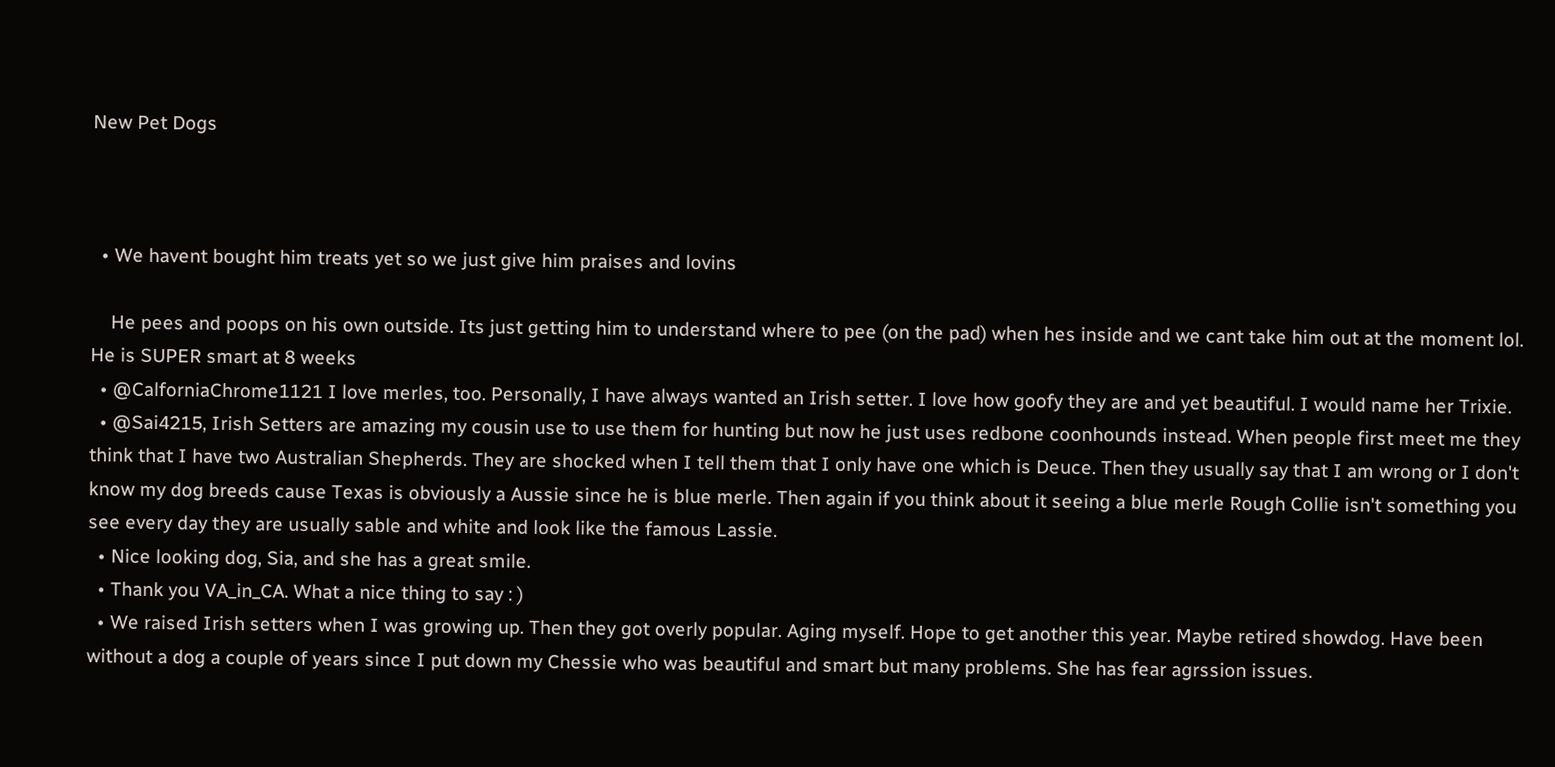New Pet Dogs



  • We havent bought him treats yet so we just give him praises and lovins

    He pees and poops on his own outside. Its just getting him to understand where to pee (on the pad) when hes inside and we cant take him out at the moment lol. He is SUPER smart at 8 weeks
  • @CalforniaChrome1121 I love merles, too. Personally, I have always wanted an Irish setter. I love how goofy they are and yet beautiful. I would name her Trixie.
  • @Sai4215, Irish Setters are amazing my cousin use to use them for hunting but now he just uses redbone coonhounds instead. When people first meet me they think that I have two Australian Shepherds. They are shocked when I tell them that I only have one which is Deuce. Then they usually say that I am wrong or I don't know my dog breeds cause Texas is obviously a Aussie since he is blue merle. Then again if you think about it seeing a blue merle Rough Collie isn't something you see every day they are usually sable and white and look like the famous Lassie.
  • Nice looking dog, Sia, and she has a great smile.
  • Thank you VA_in_CA. What a nice thing to say : )
  • We raised Irish setters when I was growing up. Then they got overly popular. Aging myself. Hope to get another this year. Maybe retired showdog. Have been without a dog a couple of years since I put down my Chessie who was beautiful and smart but many problems. She has fear agrssion issues.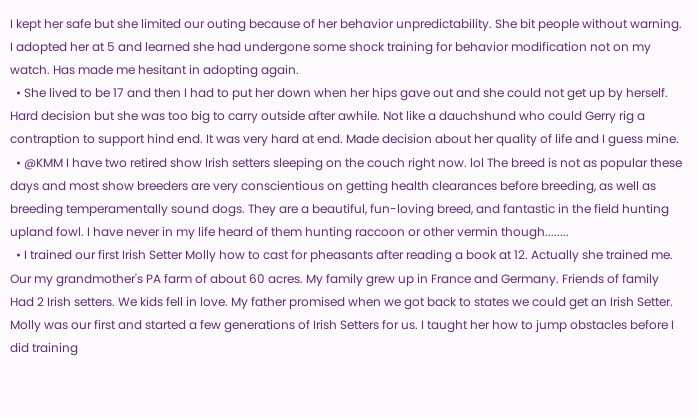I kept her safe but she limited our outing because of her behavior unpredictability. She bit people without warning. I adopted her at 5 and learned she had undergone some shock training for behavior modification not on my watch. Has made me hesitant in adopting again.
  • She lived to be 17 and then I had to put her down when her hips gave out and she could not get up by herself. Hard decision but she was too big to carry outside after awhile. Not like a dauchshund who could Gerry rig a contraption to support hind end. It was very hard at end. Made decision about her quality of life and I guess mine.
  • @KMM I have two retired show Irish setters sleeping on the couch right now. lol The breed is not as popular these days and most show breeders are very conscientious on getting health clearances before breeding, as well as breeding temperamentally sound dogs. They are a beautiful, fun-loving breed, and fantastic in the field hunting upland fowl. I have never in my life heard of them hunting raccoon or other vermin though........
  • I trained our first Irish Setter Molly how to cast for pheasants after reading a book at 12. Actually she trained me. Our my grandmother's PA farm of about 60 acres. My family grew up in France and Germany. Friends of family Had 2 Irish setters. We kids fell in love. My father promised when we got back to states we could get an Irish Setter. Molly was our first and started a few generations of Irish Setters for us. I taught her how to jump obstacles before I did training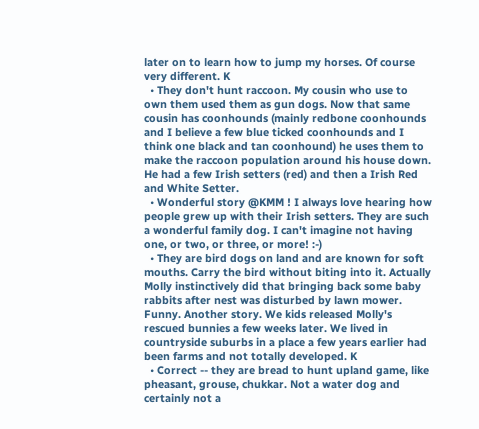later on to learn how to jump my horses. Of course very different. K
  • They don't hunt raccoon. My cousin who use to own them used them as gun dogs. Now that same cousin has coonhounds (mainly redbone coonhounds and I believe a few blue ticked coonhounds and I think one black and tan coonhound) he uses them to make the raccoon population around his house down. He had a few Irish setters (red) and then a Irish Red and White Setter.
  • Wonderful story @KMM ! I always love hearing how people grew up with their Irish setters. They are such a wonderful family dog. I can't imagine not having one, or two, or three, or more! :-)
  • They are bird dogs on land and are known for soft mouths. Carry the bird without biting into it. Actually Molly instinctively did that bringing back some baby rabbits after nest was disturbed by lawn mower. Funny. Another story. We kids released Molly's rescued bunnies a few weeks later. We lived in countryside suburbs in a place a few years earlier had been farms and not totally developed. K
  • Correct -- they are bread to hunt upland game, like pheasant, grouse, chukkar. Not a water dog and certainly not a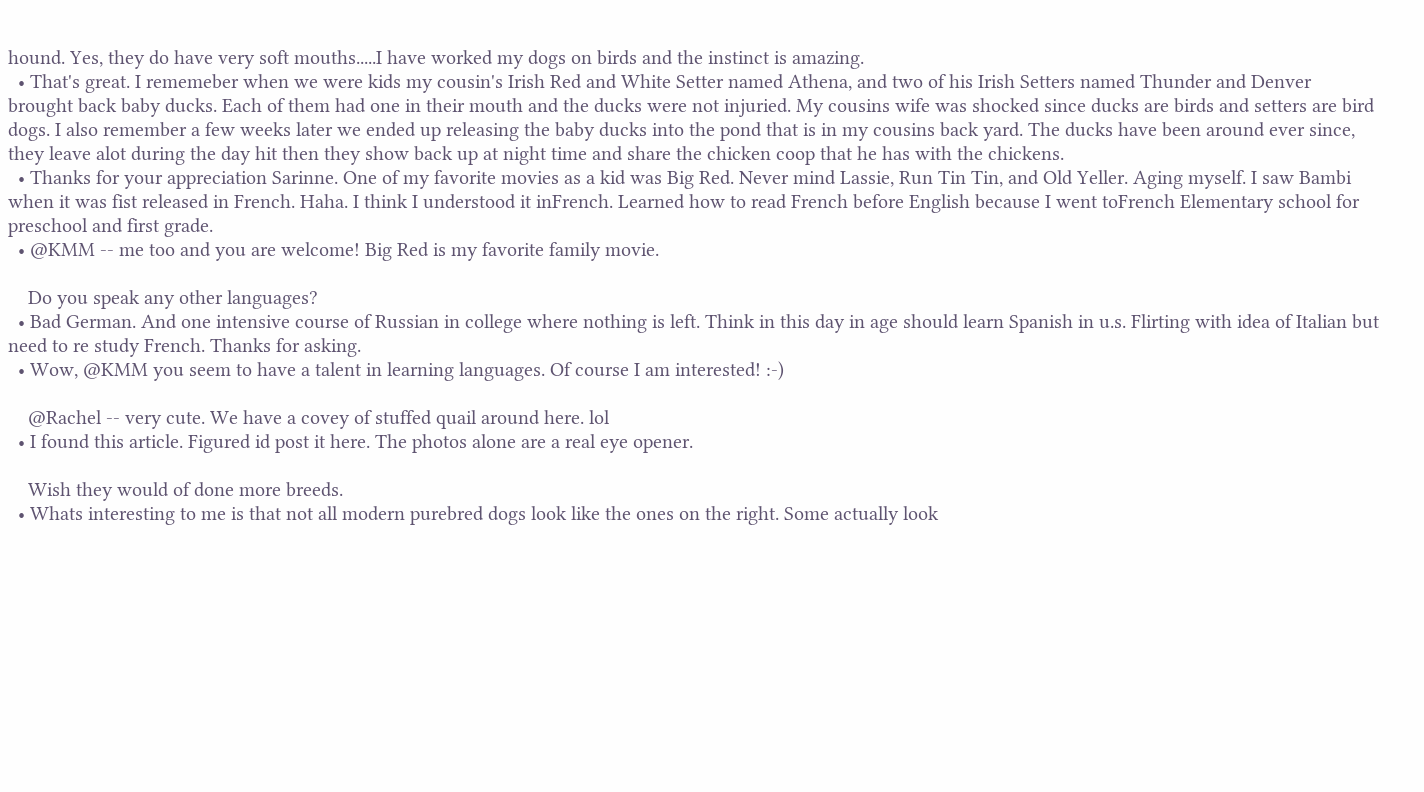hound. Yes, they do have very soft mouths.....I have worked my dogs on birds and the instinct is amazing.
  • That's great. I rememeber when we were kids my cousin's Irish Red and White Setter named Athena, and two of his Irish Setters named Thunder and Denver brought back baby ducks. Each of them had one in their mouth and the ducks were not injuried. My cousins wife was shocked since ducks are birds and setters are bird dogs. I also remember a few weeks later we ended up releasing the baby ducks into the pond that is in my cousins back yard. The ducks have been around ever since, they leave alot during the day hit then they show back up at night time and share the chicken coop that he has with the chickens.
  • Thanks for your appreciation Sarinne. One of my favorite movies as a kid was Big Red. Never mind Lassie, Run Tin Tin, and Old Yeller. Aging myself. I saw Bambi when it was fist released in French. Haha. I think I understood it inFrench. Learned how to read French before English because I went toFrench Elementary school for preschool and first grade.
  • @KMM -- me too and you are welcome! Big Red is my favorite family movie.

    Do you speak any other languages?
  • Bad German. And one intensive course of Russian in college where nothing is left. Think in this day in age should learn Spanish in u.s. Flirting with idea of Italian but need to re study French. Thanks for asking.
  • Wow, @KMM you seem to have a talent in learning languages. Of course I am interested! :-)

    @Rachel -- very cute. We have a covey of stuffed quail around here. lol
  • I found this article. Figured id post it here. The photos alone are a real eye opener.

    Wish they would of done more breeds.
  • Whats interesting to me is that not all modern purebred dogs look like the ones on the right. Some actually look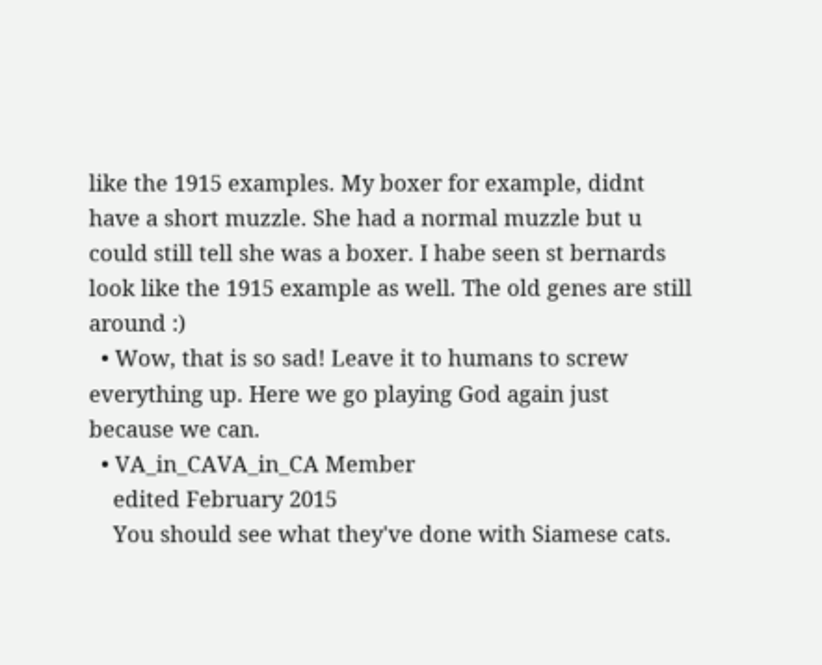like the 1915 examples. My boxer for example, didnt have a short muzzle. She had a normal muzzle but u could still tell she was a boxer. I habe seen st bernards look like the 1915 example as well. The old genes are still around :)
  • Wow, that is so sad! Leave it to humans to screw everything up. Here we go playing God again just because we can.
  • VA_in_CAVA_in_CA Member
    edited February 2015
    You should see what they've done with Siamese cats.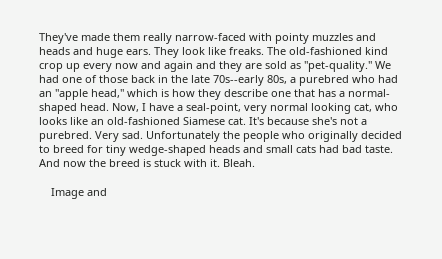They've made them really narrow-faced with pointy muzzles and heads and huge ears. They look like freaks. The old-fashioned kind crop up every now and again and they are sold as "pet-quality." We had one of those back in the late 70s--early 80s, a purebred who had an "apple head," which is how they describe one that has a normal-shaped head. Now, I have a seal-point, very normal looking cat, who looks like an old-fashioned Siamese cat. It's because she's not a purebred. Very sad. Unfortunately the people who originally decided to breed for tiny wedge-shaped heads and small cats had bad taste. And now the breed is stuck with it. Bleah.

    Image and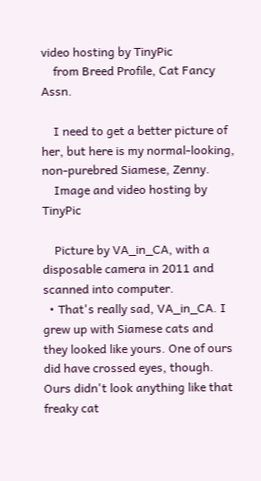video hosting by TinyPic
    from Breed Profile, Cat Fancy Assn.

    I need to get a better picture of her, but here is my normal-looking, non-purebred Siamese, Zenny.
    Image and video hosting by TinyPic

    Picture by VA_in_CA, with a disposable camera in 2011 and scanned into computer.
  • That's really sad, VA_in_CA. I grew up with Siamese cats and they looked like yours. One of ours did have crossed eyes, though. Ours didn't look anything like that freaky cat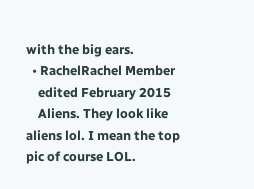with the big ears.
  • RachelRachel Member
    edited February 2015
    Aliens. They look like aliens lol. I mean the top pic of course LOL.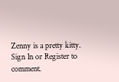Zenny is a pretty kitty.
Sign In or Register to comment.